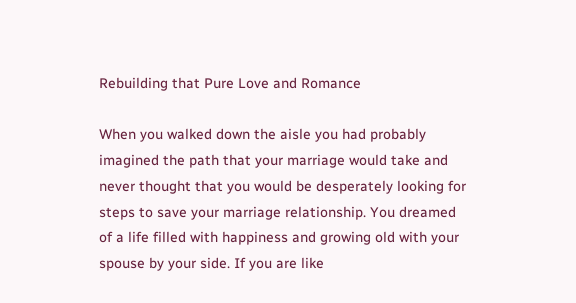Rebuilding that Pure Love and Romance

When you walked down the aisle you had probably imagined the path that your marriage would take and never thought that you would be desperately looking for steps to save your marriage relationship. You dreamed of a life filled with happiness and growing old with your spouse by your side. If you are like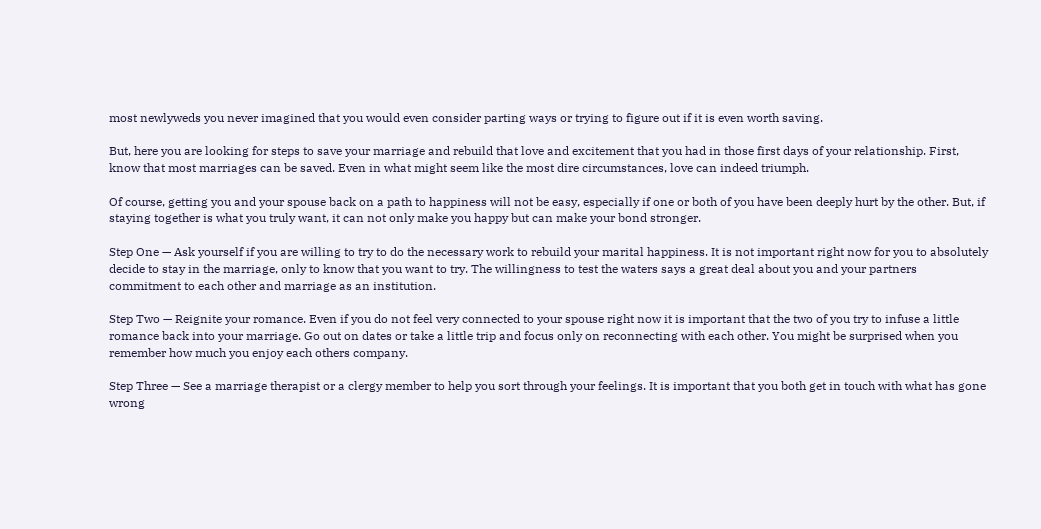most newlyweds you never imagined that you would even consider parting ways or trying to figure out if it is even worth saving.

But, here you are looking for steps to save your marriage and rebuild that love and excitement that you had in those first days of your relationship. First, know that most marriages can be saved. Even in what might seem like the most dire circumstances, love can indeed triumph.

Of course, getting you and your spouse back on a path to happiness will not be easy, especially if one or both of you have been deeply hurt by the other. But, if staying together is what you truly want, it can not only make you happy but can make your bond stronger.

Step One — Ask yourself if you are willing to try to do the necessary work to rebuild your marital happiness. It is not important right now for you to absolutely decide to stay in the marriage, only to know that you want to try. The willingness to test the waters says a great deal about you and your partners commitment to each other and marriage as an institution.

Step Two — Reignite your romance. Even if you do not feel very connected to your spouse right now it is important that the two of you try to infuse a little romance back into your marriage. Go out on dates or take a little trip and focus only on reconnecting with each other. You might be surprised when you remember how much you enjoy each others company.

Step Three — See a marriage therapist or a clergy member to help you sort through your feelings. It is important that you both get in touch with what has gone wrong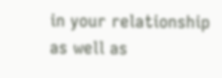in your relationship as well as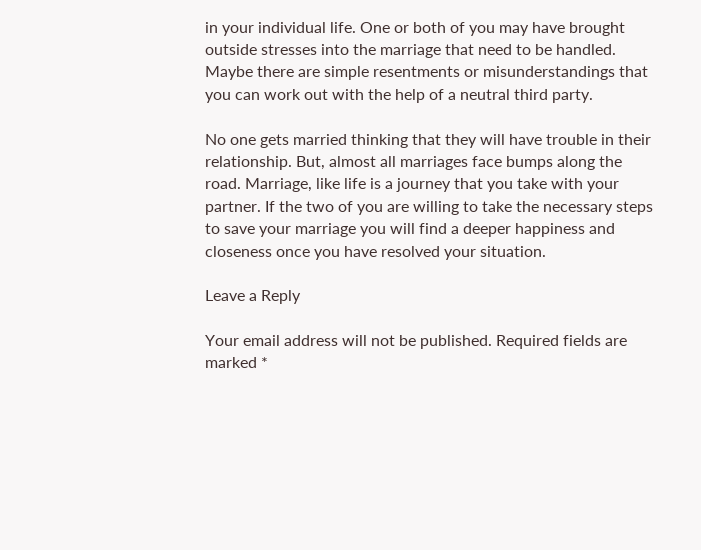in your individual life. One or both of you may have brought outside stresses into the marriage that need to be handled. Maybe there are simple resentments or misunderstandings that you can work out with the help of a neutral third party.

No one gets married thinking that they will have trouble in their relationship. But, almost all marriages face bumps along the road. Marriage, like life is a journey that you take with your partner. If the two of you are willing to take the necessary steps to save your marriage you will find a deeper happiness and closeness once you have resolved your situation.

Leave a Reply

Your email address will not be published. Required fields are marked *